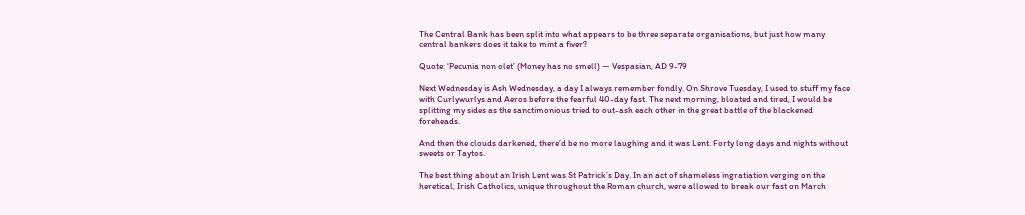The Central Bank has been split into what appears to be three separate organisations, but just how many central bankers does it take to mint a fiver?

Quote: ‘Pecunia non olet’ (Money has no smell) — Vespasian, AD 9-79

Next Wednesday is Ash Wednesday, a day I always remember fondly. On Shrove Tuesday, I used to stuff my face with Curlywurlys and Aeros before the fearful 40-day fast. The next morning, bloated and tired, I would be splitting my sides as the sanctimonious tried to out-ash each other in the great battle of the blackened foreheads.

And then the clouds darkened, there’d be no more laughing and it was Lent. Forty long days and nights without sweets or Taytos.

The best thing about an Irish Lent was St Patrick’s Day. In an act of shameless ingratiation verging on the heretical, Irish Catholics, unique throughout the Roman church, were allowed to break our fast on March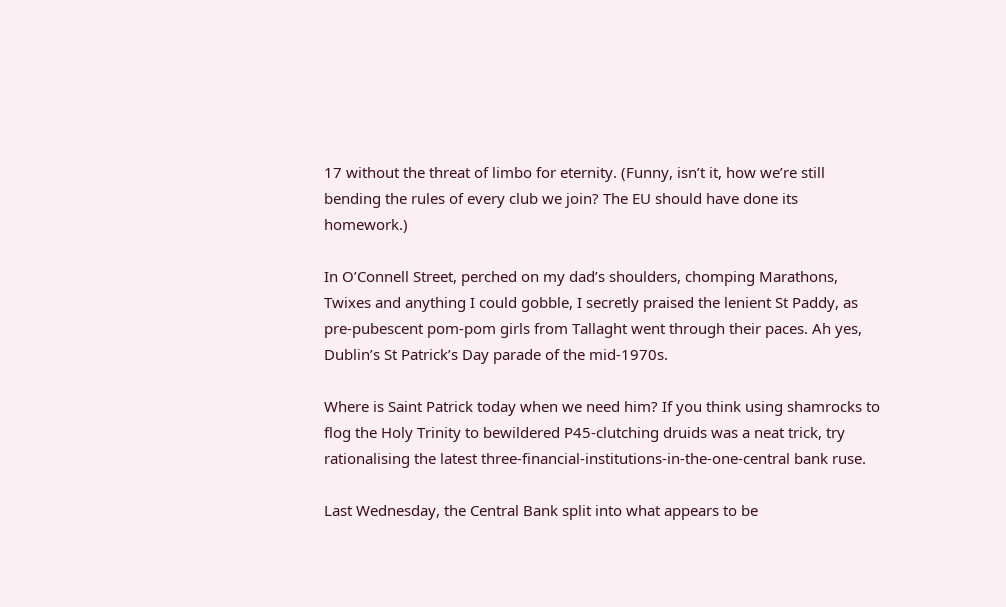17 without the threat of limbo for eternity. (Funny, isn’t it, how we’re still bending the rules of every club we join? The EU should have done its homework.)

In O’Connell Street, perched on my dad’s shoulders, chomping Marathons, Twixes and anything I could gobble, I secretly praised the lenient St Paddy, as pre-pubescent pom-pom girls from Tallaght went through their paces. Ah yes, Dublin’s St Patrick’s Day parade of the mid-1970s.

Where is Saint Patrick today when we need him? If you think using shamrocks to flog the Holy Trinity to bewildered P45-clutching druids was a neat trick, try rationalising the latest three-financial-institutions-in-the-one-central bank ruse.

Last Wednesday, the Central Bank split into what appears to be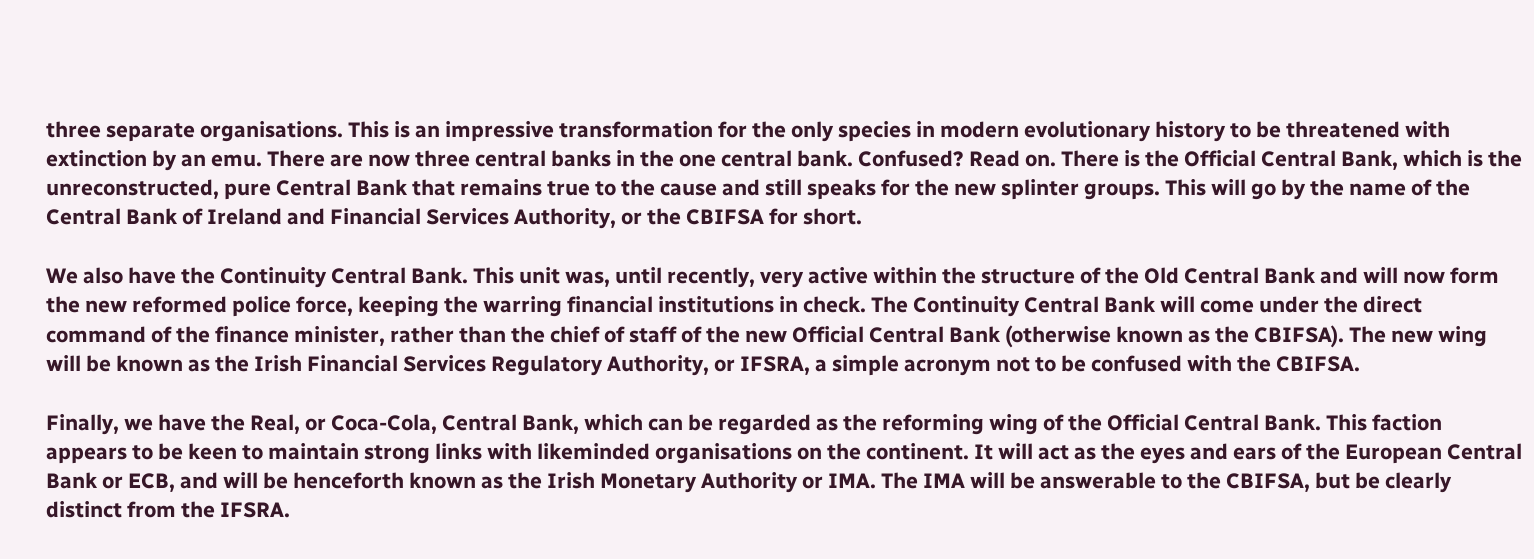three separate organisations. This is an impressive transformation for the only species in modern evolutionary history to be threatened with extinction by an emu. There are now three central banks in the one central bank. Confused? Read on. There is the Official Central Bank, which is the unreconstructed, pure Central Bank that remains true to the cause and still speaks for the new splinter groups. This will go by the name of the Central Bank of Ireland and Financial Services Authority, or the CBIFSA for short.

We also have the Continuity Central Bank. This unit was, until recently, very active within the structure of the Old Central Bank and will now form the new reformed police force, keeping the warring financial institutions in check. The Continuity Central Bank will come under the direct command of the finance minister, rather than the chief of staff of the new Official Central Bank (otherwise known as the CBIFSA). The new wing will be known as the Irish Financial Services Regulatory Authority, or IFSRA, a simple acronym not to be confused with the CBIFSA.

Finally, we have the Real, or Coca-Cola, Central Bank, which can be regarded as the reforming wing of the Official Central Bank. This faction appears to be keen to maintain strong links with likeminded organisations on the continent. It will act as the eyes and ears of the European Central Bank or ECB, and will be henceforth known as the Irish Monetary Authority or IMA. The IMA will be answerable to the CBIFSA, but be clearly distinct from the IFSRA.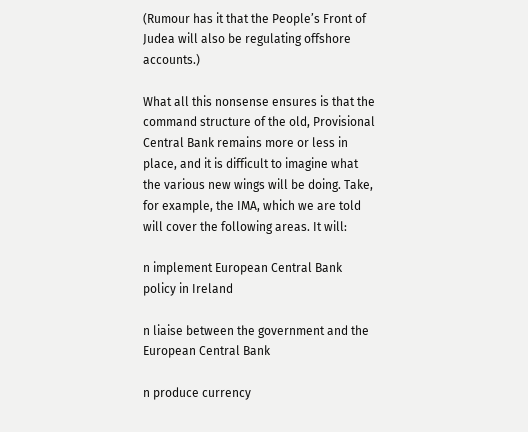(Rumour has it that the People’s Front of Judea will also be regulating offshore accounts.)

What all this nonsense ensures is that the command structure of the old, Provisional Central Bank remains more or less in place, and it is difficult to imagine what the various new wings will be doing. Take, for example, the IMA, which we are told will cover the following areas. It will:

n implement European Central Bank policy in Ireland

n liaise between the government and the European Central Bank

n produce currency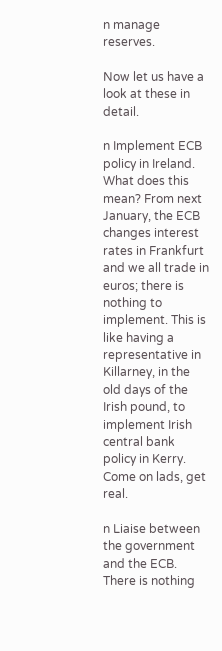n manage reserves.

Now let us have a look at these in detail.

n Implement ECB policy in Ireland. What does this mean? From next January, the ECB changes interest rates in Frankfurt and we all trade in euros; there is nothing to implement. This is like having a representative in Killarney, in the old days of the Irish pound, to implement Irish central bank policy in Kerry. Come on lads, get real.

n Liaise between the government and the ECB. There is nothing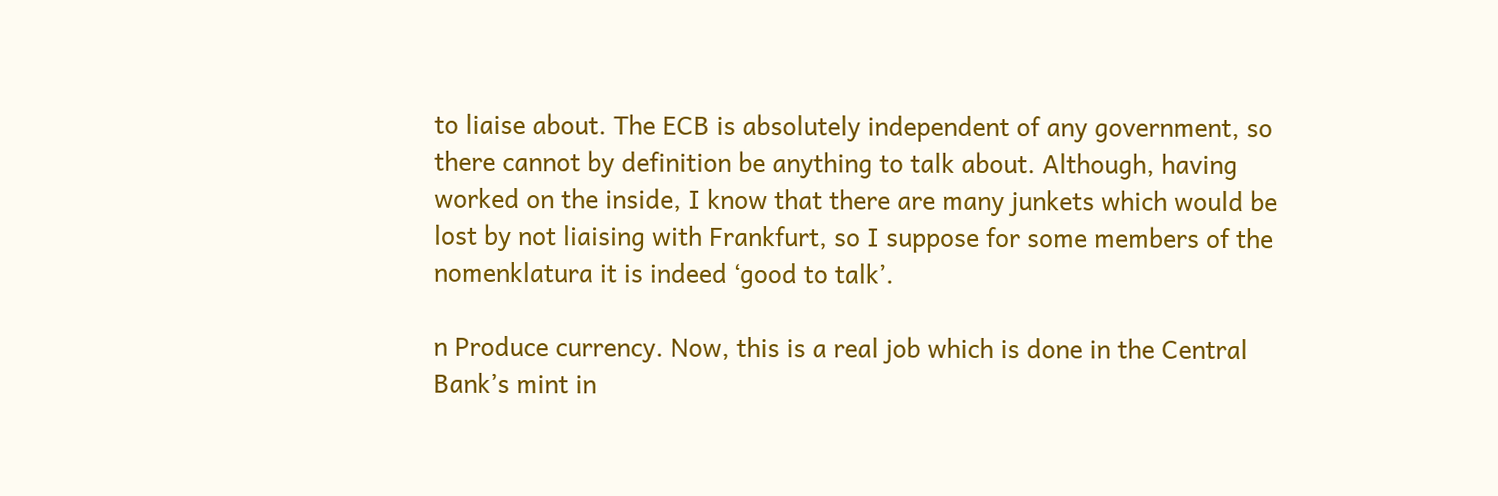to liaise about. The ECB is absolutely independent of any government, so there cannot by definition be anything to talk about. Although, having worked on the inside, I know that there are many junkets which would be lost by not liaising with Frankfurt, so I suppose for some members of the nomenklatura it is indeed ‘good to talk’.

n Produce currency. Now, this is a real job which is done in the Central Bank’s mint in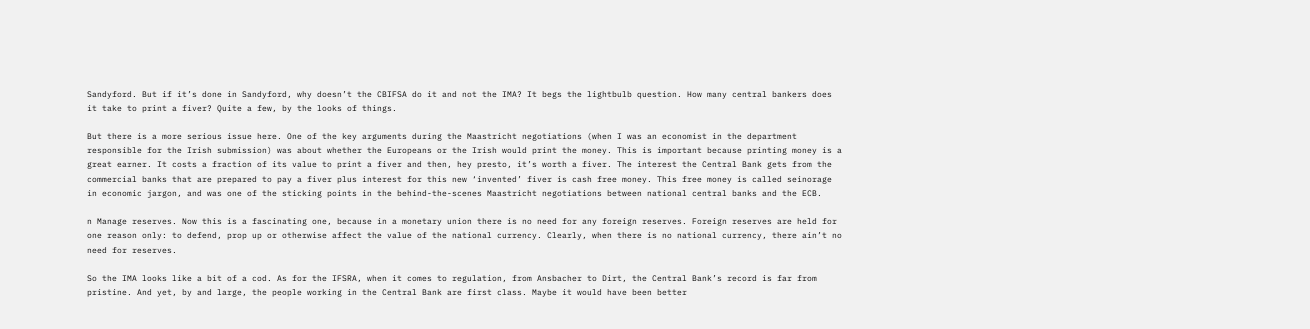Sandyford. But if it’s done in Sandyford, why doesn’t the CBIFSA do it and not the IMA? It begs the lightbulb question. How many central bankers does it take to print a fiver? Quite a few, by the looks of things.

But there is a more serious issue here. One of the key arguments during the Maastricht negotiations (when I was an economist in the department responsible for the Irish submission) was about whether the Europeans or the Irish would print the money. This is important because printing money is a great earner. It costs a fraction of its value to print a fiver and then, hey presto, it’s worth a fiver. The interest the Central Bank gets from the commercial banks that are prepared to pay a fiver plus interest for this new ‘invented’ fiver is cash free money. This free money is called seinorage in economic jargon, and was one of the sticking points in the behind-the-scenes Maastricht negotiations between national central banks and the ECB.

n Manage reserves. Now this is a fascinating one, because in a monetary union there is no need for any foreign reserves. Foreign reserves are held for one reason only: to defend, prop up or otherwise affect the value of the national currency. Clearly, when there is no national currency, there ain’t no need for reserves.

So the IMA looks like a bit of a cod. As for the IFSRA, when it comes to regulation, from Ansbacher to Dirt, the Central Bank’s record is far from pristine. And yet, by and large, the people working in the Central Bank are first class. Maybe it would have been better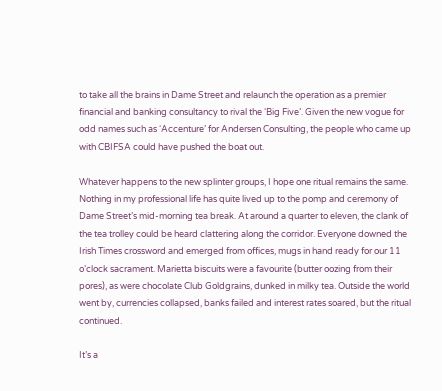to take all the brains in Dame Street and relaunch the operation as a premier financial and banking consultancy to rival the ‘Big Five’. Given the new vogue for odd names such as ‘Accenture’ for Andersen Consulting, the people who came up with CBIFSA could have pushed the boat out.

Whatever happens to the new splinter groups, I hope one ritual remains the same. Nothing in my professional life has quite lived up to the pomp and ceremony of Dame Street’s mid-morning tea break. At around a quarter to eleven, the clank of the tea trolley could be heard clattering along the corridor. Everyone downed the Irish Times crossword and emerged from offices, mugs in hand ready for our 11 o’clock sacrament. Marietta biscuits were a favourite (butter oozing from their pores), as were chocolate Club Goldgrains, dunked in milky tea. Outside the world went by, currencies collapsed, banks failed and interest rates soared, but the ritual continued.

It’s a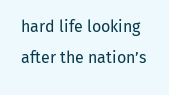hard life looking after the nation’s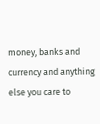money, banks and currency and anything else you care to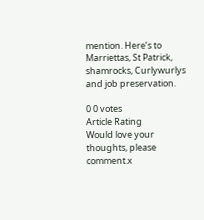mention. Here’s to Marriettas, St Patrick, shamrocks, Curlywurlys and job preservation.

0 0 votes
Article Rating
Would love your thoughts, please comment.x